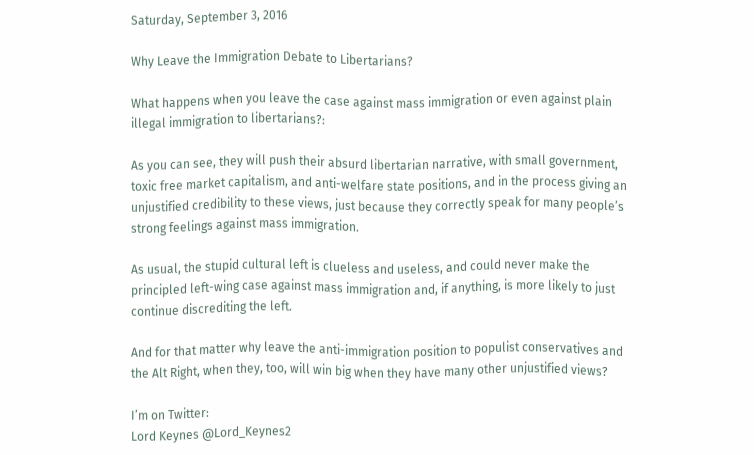Saturday, September 3, 2016

Why Leave the Immigration Debate to Libertarians?

What happens when you leave the case against mass immigration or even against plain illegal immigration to libertarians?:

As you can see, they will push their absurd libertarian narrative, with small government, toxic free market capitalism, and anti-welfare state positions, and in the process giving an unjustified credibility to these views, just because they correctly speak for many people’s strong feelings against mass immigration.

As usual, the stupid cultural left is clueless and useless, and could never make the principled left-wing case against mass immigration and, if anything, is more likely to just continue discrediting the left.

And for that matter why leave the anti-immigration position to populist conservatives and the Alt Right, when they, too, will win big when they have many other unjustified views?

I’m on Twitter:
Lord Keynes @Lord_Keynes2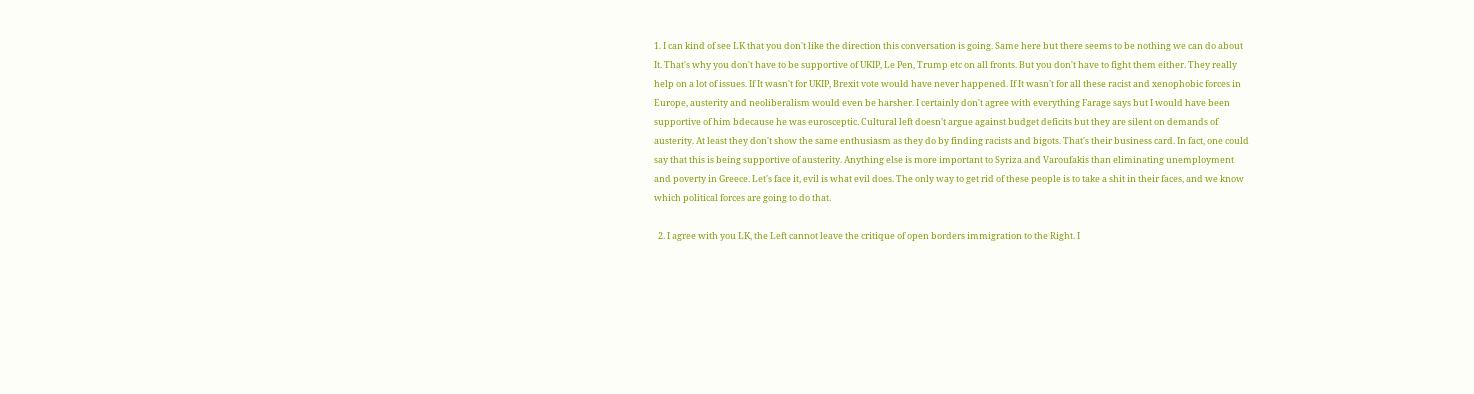1. I can kind of see LK that you don't like the direction this conversation is going. Same here but there seems to be nothing we can do about It. That's why you don't have to be supportive of UKIP, Le Pen, Trump etc on all fronts. But you don't have to fight them either. They really help on a lot of issues. If It wasn't for UKIP, Brexit vote would have never happened. If It wasn't for all these racist and xenophobic forces in Europe, austerity and neoliberalism would even be harsher. I certainly don't agree with everything Farage says but I would have been supportive of him bdecause he was eurosceptic. Cultural left doesn't argue against budget deficits but they are silent on demands of austerity. At least they don't show the same enthusiasm as they do by finding racists and bigots. That's their business card. In fact, one could say that this is being supportive of austerity. Anything else is more important to Syriza and Varoufakis than eliminating unemployment and poverty in Greece. Let's face it, evil is what evil does. The only way to get rid of these people is to take a shit in their faces, and we know which political forces are going to do that.

  2. I agree with you LK, the Left cannot leave the critique of open borders immigration to the Right. I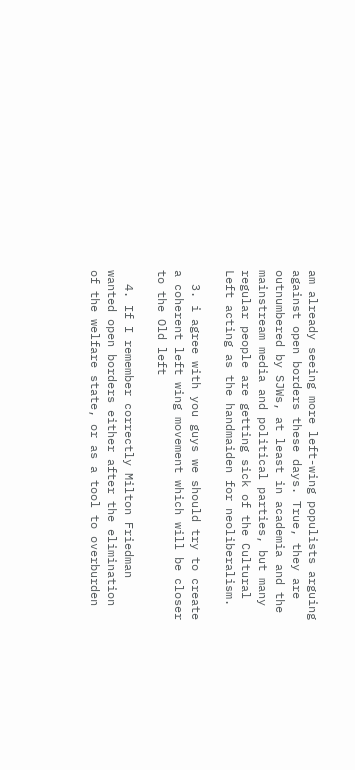am already seeing more left-wing populists arguing against open borders these days. True, they are outnumbered by SJWs, at least in academia and the mainstream media and political parties, but many regular people are getting sick of the Cultural Left acting as the handmaiden for neoliberalism.

  3. i agree with you guys we should try to create a coherent left wing movement which will be closer to the Old left

  4. If I remember correctly Milton Friedman wanted open borders either after the elimination of the welfare state, or as a tool to overburden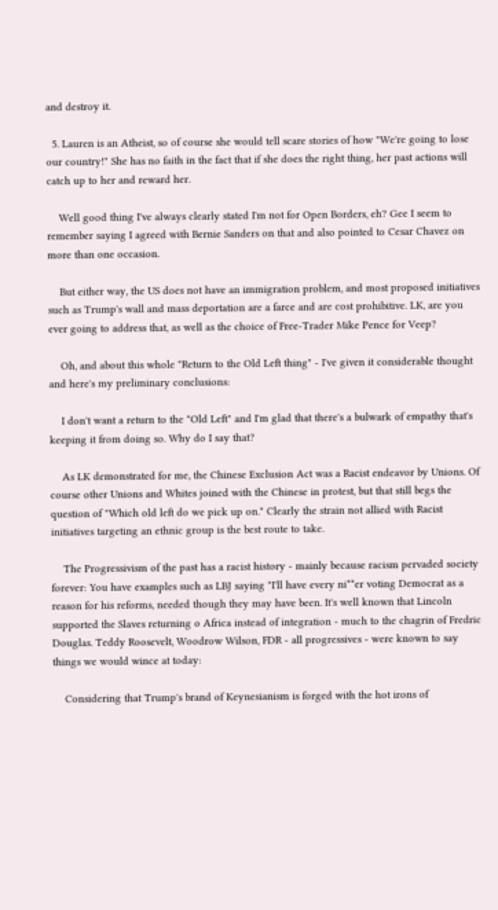and destroy it.

  5. Lauren is an Atheist, so of course she would tell scare stories of how "We're going to lose our country!" She has no faith in the fact that if she does the right thing, her past actions will catch up to her and reward her.

    Well good thing I've always clearly stated I'm not for Open Borders, eh? Gee I seem to remember saying I agreed with Bernie Sanders on that and also pointed to Cesar Chavez on more than one occasion.

    But either way, the US does not have an immigration problem, and most proposed initiatives such as Trump's wall and mass deportation are a farce and are cost prohibitive. LK, are you ever going to address that, as well as the choice of Free-Trader Mike Pence for Veep?

    Oh, and about this whole "Return to the Old Left thing" - I've given it considerable thought and here's my preliminary conclusions:

    I don't want a return to the "Old Left" and I'm glad that there's a bulwark of empathy that's keeping it from doing so. Why do I say that?

    As LK demonstrated for me, the Chinese Exclusion Act was a Racist endeavor by Unions. Of course other Unions and Whites joined with the Chinese in protest, but that still begs the question of "Which old left do we pick up on." Clearly the strain not allied with Racist initiatives targeting an ethnic group is the best route to take.

    The Progressivism of the past has a racist history - mainly because racism pervaded society forever: You have examples such as LBJ saying "I'll have every ni**er voting Democrat as a reason for his reforms, needed though they may have been. It's well known that Lincoln supported the Slaves returning o Africa instead of integration - much to the chagrin of Fredric Douglas. Teddy Roosevelt, Woodrow Wilson, FDR - all progressives - were known to say things we would wince at today:

    Considering that Trump's brand of Keynesianism is forged with the hot irons of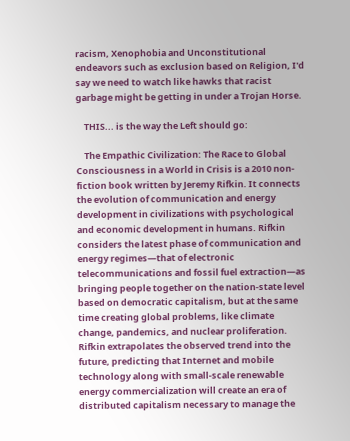racism, Xenophobia and Unconstitutional endeavors such as exclusion based on Religion, I'd say we need to watch like hawks that racist garbage might be getting in under a Trojan Horse.

    THIS... is the way the Left should go:

    The Empathic Civilization: The Race to Global Consciousness in a World in Crisis is a 2010 non-fiction book written by Jeremy Rifkin. It connects the evolution of communication and energy development in civilizations with psychological and economic development in humans. Rifkin considers the latest phase of communication and energy regimes—that of electronic telecommunications and fossil fuel extraction—as bringing people together on the nation-state level based on democratic capitalism, but at the same time creating global problems, like climate change, pandemics, and nuclear proliferation. Rifkin extrapolates the observed trend into the future, predicting that Internet and mobile technology along with small-scale renewable energy commercialization will create an era of distributed capitalism necessary to manage the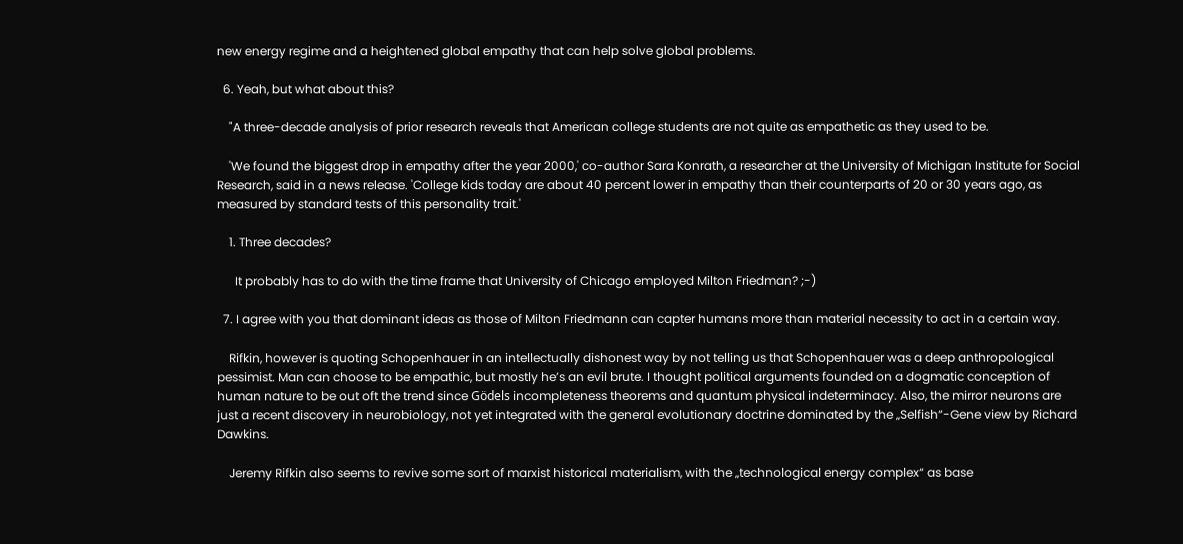new energy regime and a heightened global empathy that can help solve global problems.

  6. Yeah, but what about this?

    "A three-decade analysis of prior research reveals that American college students are not quite as empathetic as they used to be.

    'We found the biggest drop in empathy after the year 2000,' co-author Sara Konrath, a researcher at the University of Michigan Institute for Social Research, said in a news release. 'College kids today are about 40 percent lower in empathy than their counterparts of 20 or 30 years ago, as measured by standard tests of this personality trait.'

    1. Three decades?

      It probably has to do with the time frame that University of Chicago employed Milton Friedman? ;-)

  7. I agree with you that dominant ideas as those of Milton Friedmann can capter humans more than material necessity to act in a certain way.

    Rifkin, however is quoting Schopenhauer in an intellectually dishonest way by not telling us that Schopenhauer was a deep anthropological pessimist. Man can choose to be empathic, but mostly he’s an evil brute. I thought political arguments founded on a dogmatic conception of human nature to be out oft the trend since Gödels incompleteness theorems and quantum physical indeterminacy. Also, the mirror neurons are just a recent discovery in neurobiology, not yet integrated with the general evolutionary doctrine dominated by the „Selfish“-Gene view by Richard Dawkins.

    Jeremy Rifkin also seems to revive some sort of marxist historical materialism, with the „technological energy complex“ as base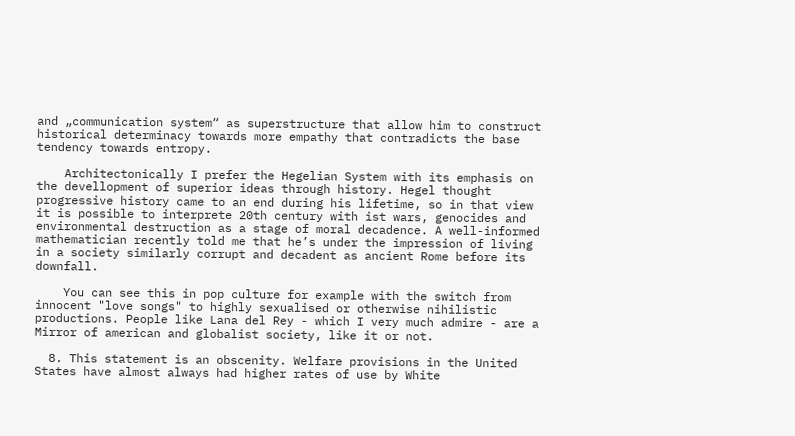and „communication system“ as superstructure that allow him to construct historical determinacy towards more empathy that contradicts the base tendency towards entropy.

    Architectonically I prefer the Hegelian System with its emphasis on the devellopment of superior ideas through history. Hegel thought progressive history came to an end during his lifetime, so in that view it is possible to interprete 20th century with ist wars, genocides and environmental destruction as a stage of moral decadence. A well-informed mathematician recently told me that he’s under the impression of living in a society similarly corrupt and decadent as ancient Rome before its downfall.

    You can see this in pop culture for example with the switch from innocent "love songs" to highly sexualised or otherwise nihilistic productions. People like Lana del Rey - which I very much admire - are a Mirror of american and globalist society, like it or not.

  8. This statement is an obscenity. Welfare provisions in the United States have almost always had higher rates of use by White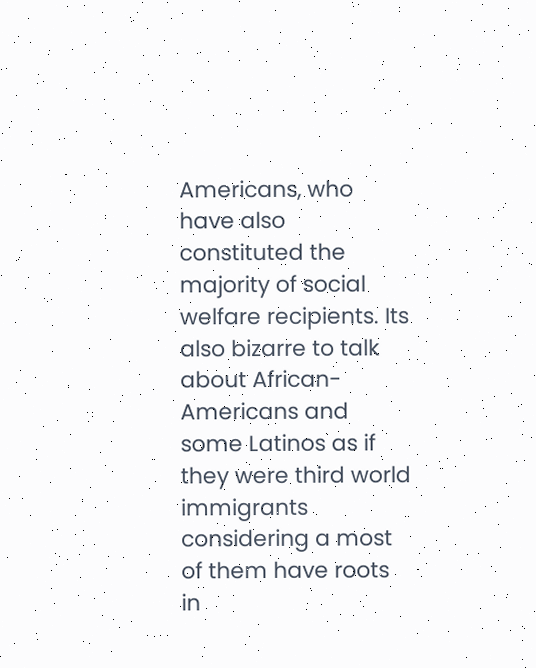Americans, who have also constituted the majority of social welfare recipients. Its also bizarre to talk about African-Americans and some Latinos as if they were third world immigrants considering a most of them have roots in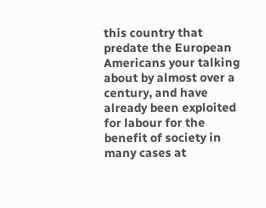this country that predate the European Americans your talking about by almost over a century, and have already been exploited for labour for the benefit of society in many cases at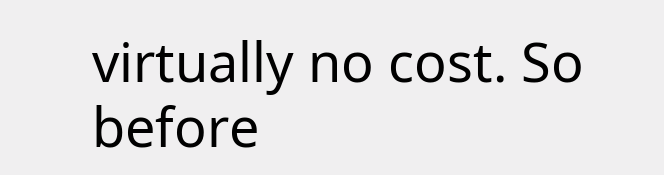virtually no cost. So before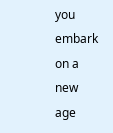you embark on a new age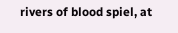rivers of blood spiel, at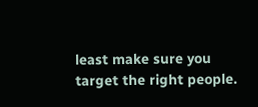least make sure you target the right people.